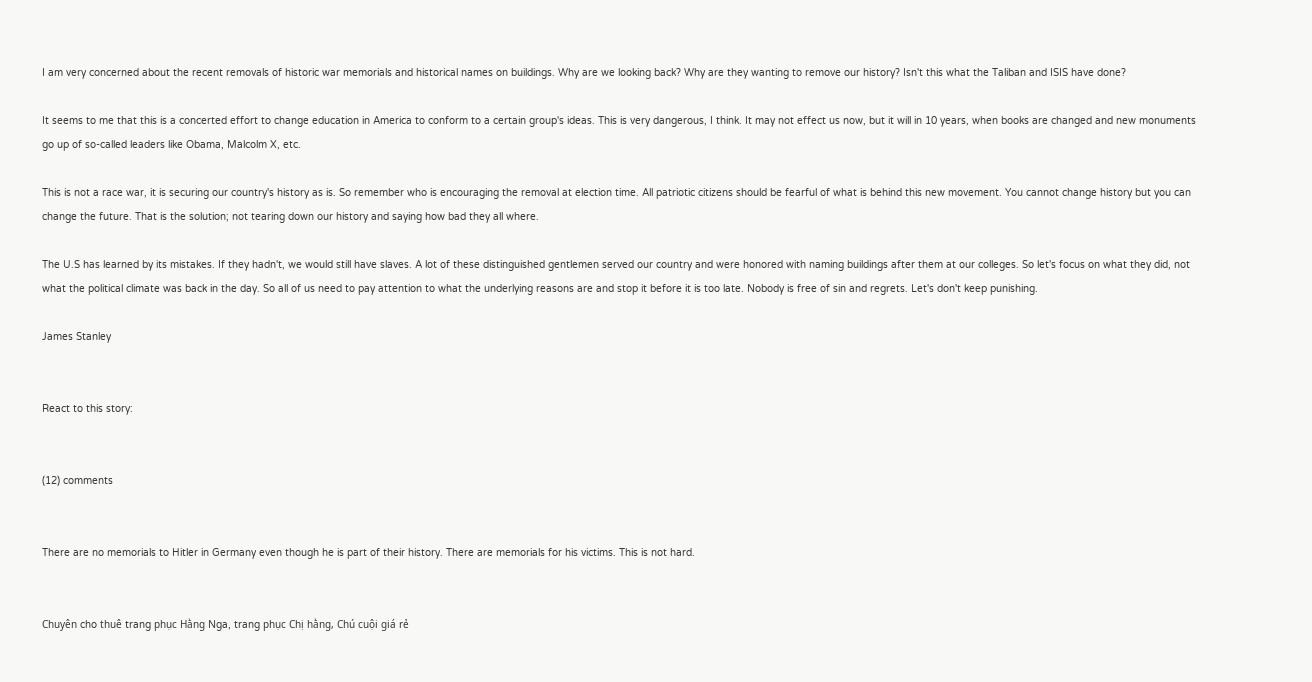I am very concerned about the recent removals of historic war memorials and historical names on buildings. Why are we looking back? Why are they wanting to remove our history? Isn't this what the Taliban and ISIS have done?

It seems to me that this is a concerted effort to change education in America to conform to a certain group's ideas. This is very dangerous, I think. It may not effect us now, but it will in 10 years, when books are changed and new monuments go up of so-called leaders like Obama, Malcolm X, etc.

This is not a race war, it is securing our country's history as is. So remember who is encouraging the removal at election time. All patriotic citizens should be fearful of what is behind this new movement. You cannot change history but you can change the future. That is the solution; not tearing down our history and saying how bad they all where.

The U.S has learned by its mistakes. If they hadn't, we would still have slaves. A lot of these distinguished gentlemen served our country and were honored with naming buildings after them at our colleges. So let's focus on what they did, not what the political climate was back in the day. So all of us need to pay attention to what the underlying reasons are and stop it before it is too late. Nobody is free of sin and regrets. Let's don't keep punishing.

James Stanley


React to this story:


(12) comments


There are no memorials to Hitler in Germany even though he is part of their history. There are memorials for his victims. This is not hard.


Chuyên cho thuê trang phục Hằng Nga, trang phục Chị hằng, Chú cuội giá rẻ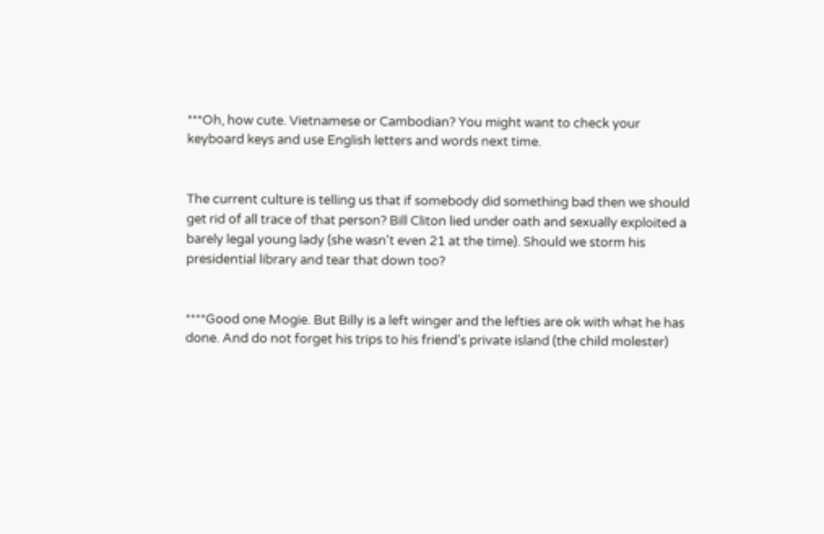***Oh, how cute. Vietnamese or Cambodian? You might want to check your keyboard keys and use English letters and words next time.


The current culture is telling us that if somebody did something bad then we should get rid of all trace of that person? Bill Cliton lied under oath and sexually exploited a barely legal young lady (she wasn't even 21 at the time). Should we storm his presidential library and tear that down too?


****Good one Mogie. But Billy is a left winger and the lefties are ok with what he has done. And do not forget his trips to his friend's private island (the child molester)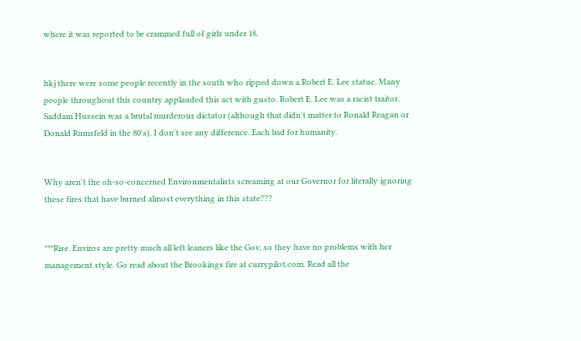where it was reported to be crammed full of girls under 18.


hkj there were some people recently in the south who ripped down a Robert E. Lee statue. Many people throughout this country applauded this act with gusto. Robert E. Lee was a racist traitor. Saddam Hussein was a brutal murderous dictator (although that didn't matter to Ronald Reagan or Donald Rumsfeld in the 80's). I don't see any difference. Each bad for humanity.


Why aren't the oh-so-concerned Environmentalists screaming at our Governor for literally ignoring these fires that have burned almost everything in this state???


***Rise. Enviros are pretty much all left leaners like the Gov, so they have no problems with her management style. Go read about the Brookings fire at currypilot.com. Read all the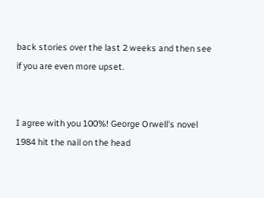back stories over the last 2 weeks and then see if you are even more upset.


I agree with you 100%! George Orwell's novel 1984 hit the nail on the head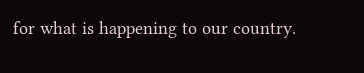for what is happening to our country.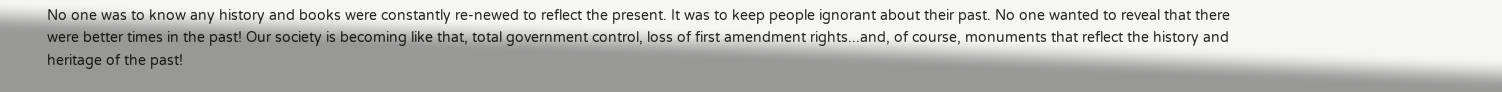No one was to know any history and books were constantly re-newed to reflect the present. It was to keep people ignorant about their past. No one wanted to reveal that there were better times in the past! Our society is becoming like that, total government control, loss of first amendment rights...and, of course, monuments that reflect the history and heritage of the past!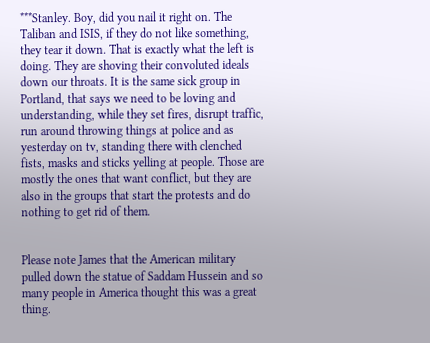***Stanley. Boy, did you nail it right on. The Taliban and ISIS, if they do not like something, they tear it down. That is exactly what the left is doing. They are shoving their convoluted ideals down our throats. It is the same sick group in Portland, that says we need to be loving and understanding, while they set fires, disrupt traffic, run around throwing things at police and as yesterday on tv, standing there with clenched fists, masks and sticks yelling at people. Those are mostly the ones that want conflict, but they are also in the groups that start the protests and do nothing to get rid of them.


Please note James that the American military pulled down the statue of Saddam Hussein and so many people in America thought this was a great thing.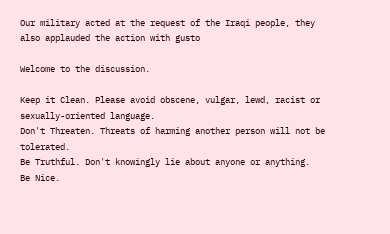Our military acted at the request of the Iraqi people, they also applauded the action with gusto

Welcome to the discussion.

Keep it Clean. Please avoid obscene, vulgar, lewd, racist or sexually-oriented language.
Don't Threaten. Threats of harming another person will not be tolerated.
Be Truthful. Don't knowingly lie about anyone or anything.
Be Nice.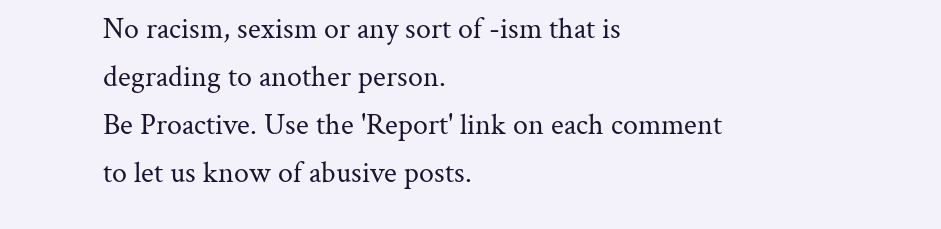No racism, sexism or any sort of -ism that is degrading to another person.
Be Proactive. Use the 'Report' link on each comment to let us know of abusive posts.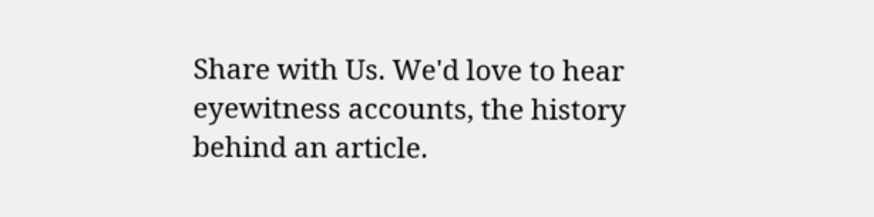Share with Us. We'd love to hear eyewitness accounts, the history behind an article.